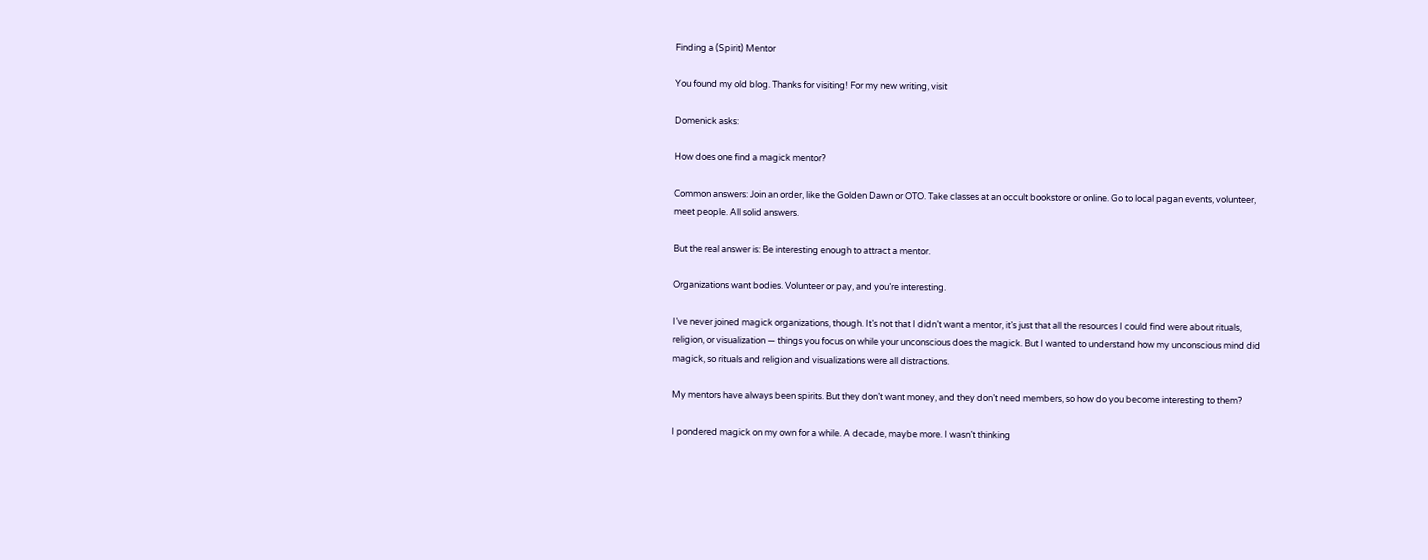Finding a (Spirit) Mentor

You found my old blog. Thanks for visiting! For my new writing, visit

Domenick asks:

How does one find a magick mentor?

Common answers: Join an order, like the Golden Dawn or OTO. Take classes at an occult bookstore or online. Go to local pagan events, volunteer, meet people. All solid answers.

But the real answer is: Be interesting enough to attract a mentor.

Organizations want bodies. Volunteer or pay, and you’re interesting.

I’ve never joined magick organizations, though. It’s not that I didn’t want a mentor, it’s just that all the resources I could find were about rituals, religion, or visualization — things you focus on while your unconscious does the magick. But I wanted to understand how my unconscious mind did magick, so rituals and religion and visualizations were all distractions.

My mentors have always been spirits. But they don’t want money, and they don’t need members, so how do you become interesting to them?

I pondered magick on my own for a while. A decade, maybe more. I wasn’t thinking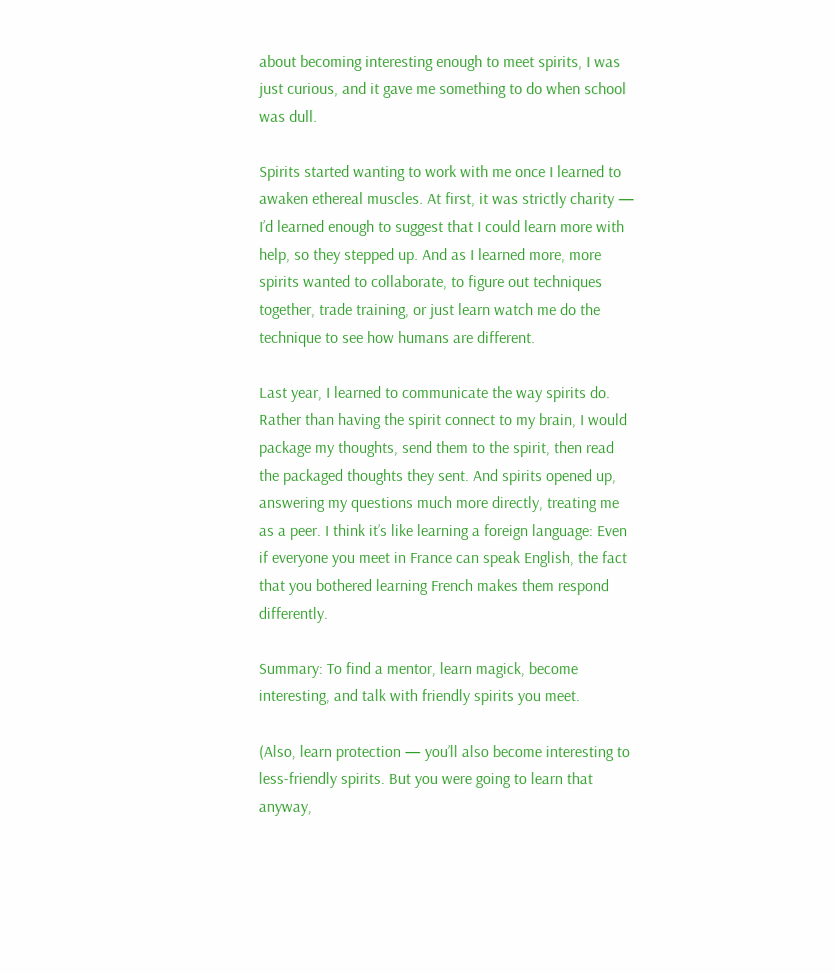about becoming interesting enough to meet spirits, I was just curious, and it gave me something to do when school was dull.

Spirits started wanting to work with me once I learned to awaken ethereal muscles. At first, it was strictly charity — I’d learned enough to suggest that I could learn more with help, so they stepped up. And as I learned more, more spirits wanted to collaborate, to figure out techniques together, trade training, or just learn watch me do the technique to see how humans are different.

Last year, I learned to communicate the way spirits do. Rather than having the spirit connect to my brain, I would package my thoughts, send them to the spirit, then read the packaged thoughts they sent. And spirits opened up, answering my questions much more directly, treating me as a peer. I think it’s like learning a foreign language: Even if everyone you meet in France can speak English, the fact that you bothered learning French makes them respond differently.

Summary: To find a mentor, learn magick, become interesting, and talk with friendly spirits you meet.

(Also, learn protection — you’ll also become interesting to less-friendly spirits. But you were going to learn that anyway,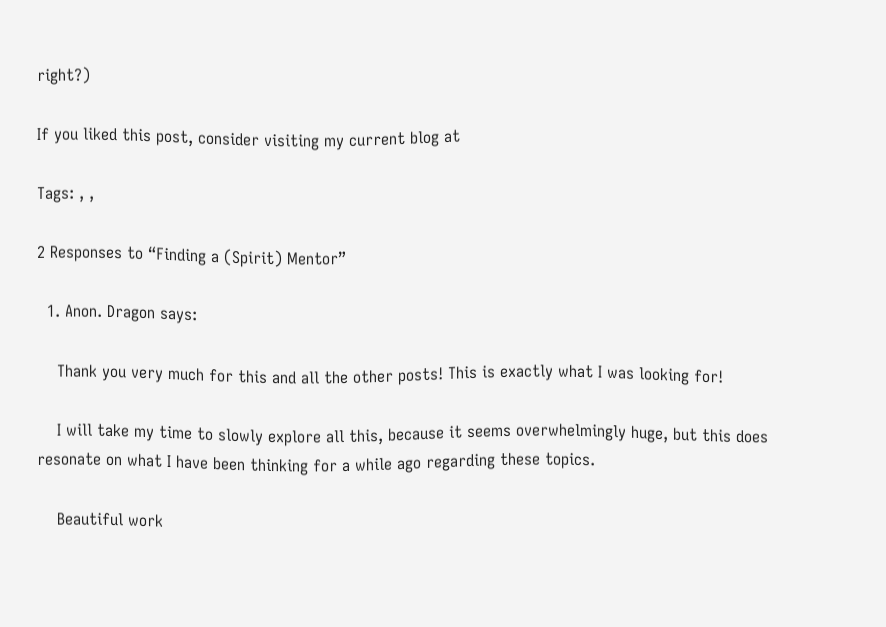right?)

If you liked this post, consider visiting my current blog at

Tags: , ,

2 Responses to “Finding a (Spirit) Mentor”

  1. Anon. Dragon says:

    Thank you very much for this and all the other posts! This is exactly what I was looking for!

    I will take my time to slowly explore all this, because it seems overwhelmingly huge, but this does resonate on what I have been thinking for a while ago regarding these topics.

    Beautiful work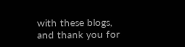with these blogs, and thank you for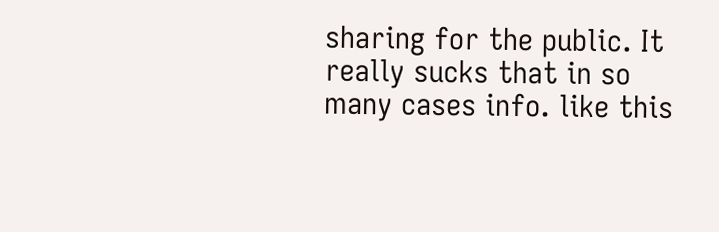sharing for the public. It really sucks that in so many cases info. like this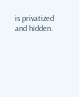is privatized and hidden.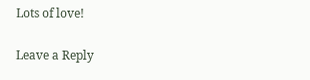Lots of love!

Leave a Reply